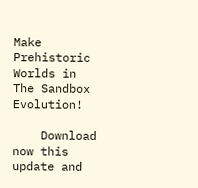Make Prehistoric Worlds in The Sandbox Evolution!

    Download now this update and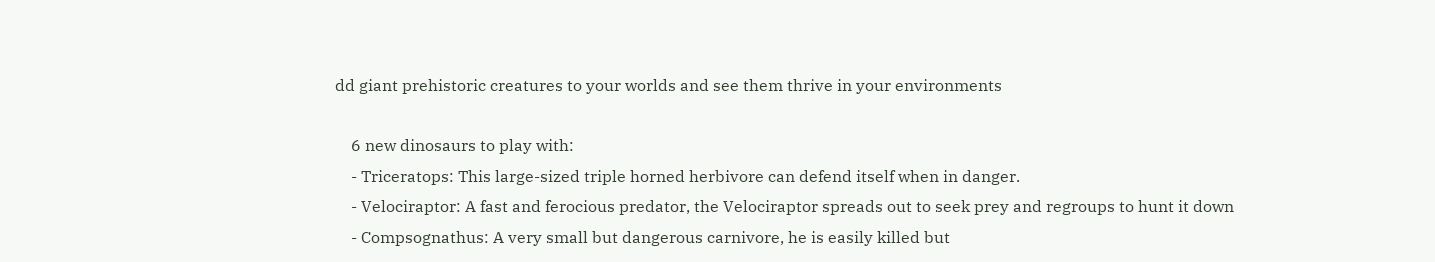dd giant prehistoric creatures to your worlds and see them thrive in your environments

    6 new dinosaurs to play with:
    - Triceratops: This large-sized triple horned herbivore can defend itself when in danger.
    - Velociraptor: A fast and ferocious predator, the Velociraptor spreads out to seek prey and regroups to hunt it down
    - Compsognathus: A very small but dangerous carnivore, he is easily killed but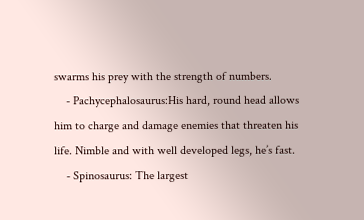swarms his prey with the strength of numbers.
    - Pachycephalosaurus:His hard, round head allows him to charge and damage enemies that threaten his life. Nimble and with well developed legs, he’s fast.
    - Spinosaurus: The largest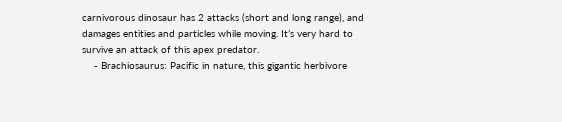carnivorous dinosaur has 2 attacks (short and long range), and damages entities and particles while moving. It’s very hard to survive an attack of this apex predator.
    - Brachiosaurus: Pacific in nature, this gigantic herbivore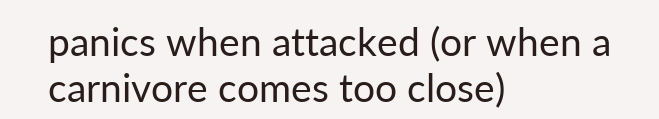panics when attacked (or when a carnivore comes too close)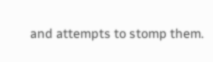and attempts to stomp them.